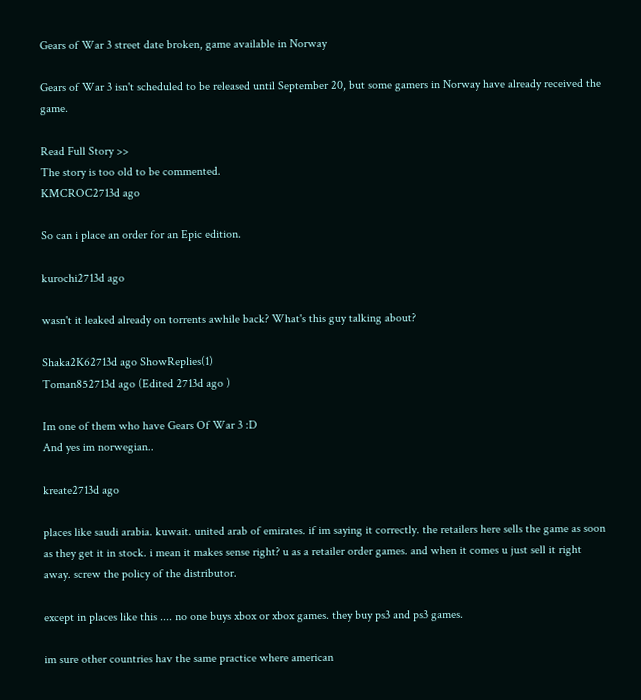Gears of War 3 street date broken, game available in Norway

Gears of War 3 isn't scheduled to be released until September 20, but some gamers in Norway have already received the game.

Read Full Story >>
The story is too old to be commented.
KMCROC2713d ago

So can i place an order for an Epic edition.

kurochi2713d ago

wasn't it leaked already on torrents awhile back? What's this guy talking about?

Shaka2K62713d ago ShowReplies(1)
Toman852713d ago (Edited 2713d ago )

Im one of them who have Gears Of War 3 :D
And yes im norwegian..

kreate2713d ago

places like saudi arabia. kuwait. united arab of emirates. if im saying it correctly. the retailers here sells the game as soon as they get it in stock. i mean it makes sense right? u as a retailer order games. and when it comes u just sell it right away. screw the policy of the distributor.

except in places like this .... no one buys xbox or xbox games. they buy ps3 and ps3 games.

im sure other countries hav the same practice where american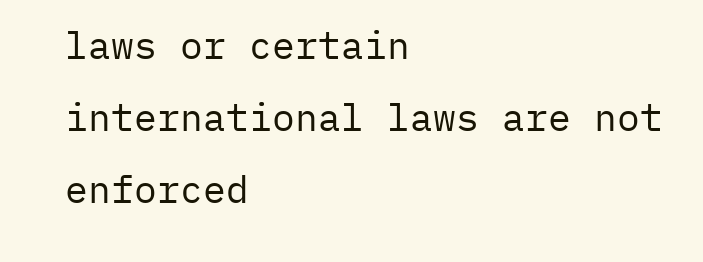laws or certain international laws are not enforced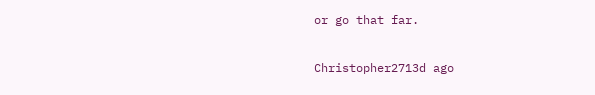or go that far.

Christopher2713d ago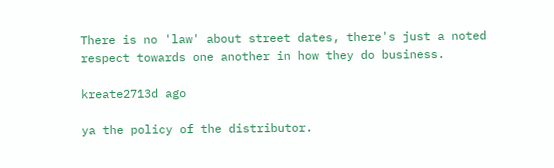There is no 'law' about street dates, there's just a noted respect towards one another in how they do business.

kreate2713d ago

ya the policy of the distributor.